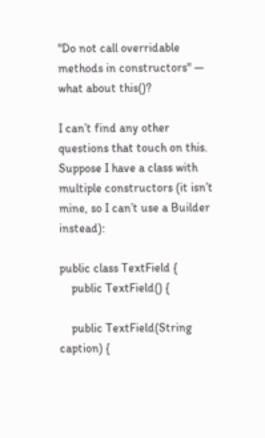"Do not call overridable methods in constructors" — what about this()?

I can’t find any other questions that touch on this. Suppose I have a class with multiple constructors (it isn’t mine, so I can’t use a Builder instead):

public class TextField {
    public TextField() {

    public TextField(String caption) {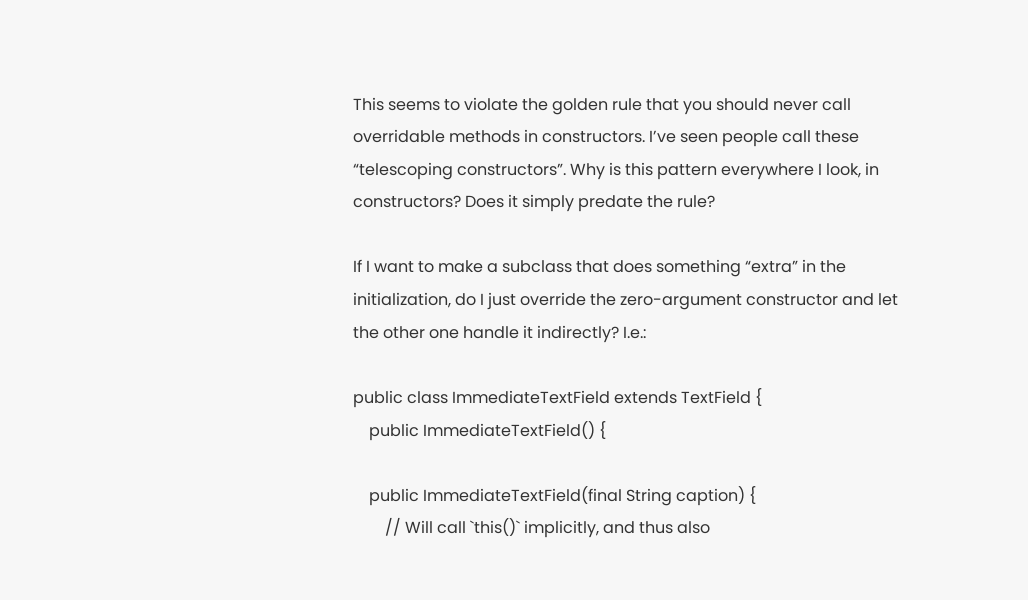This seems to violate the golden rule that you should never call overridable methods in constructors. I’ve seen people call these “telescoping constructors”. Why is this pattern everywhere I look, in constructors? Does it simply predate the rule?

If I want to make a subclass that does something “extra” in the initialization, do I just override the zero-argument constructor and let the other one handle it indirectly? I.e.:

public class ImmediateTextField extends TextField {
    public ImmediateTextField() {

    public ImmediateTextField(final String caption) {
        // Will call `this()` implicitly, and thus also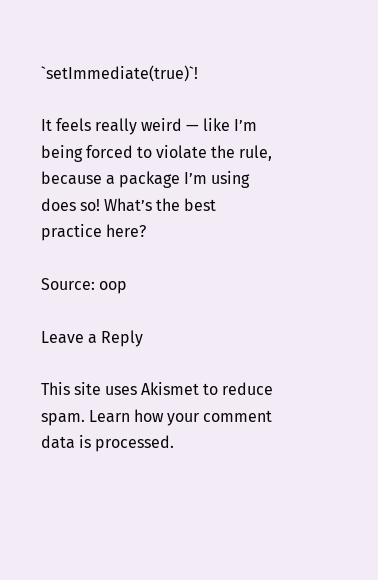`setImmediate(true)`!

It feels really weird — like I’m being forced to violate the rule, because a package I’m using does so! What’s the best practice here?

Source: oop

Leave a Reply

This site uses Akismet to reduce spam. Learn how your comment data is processed.